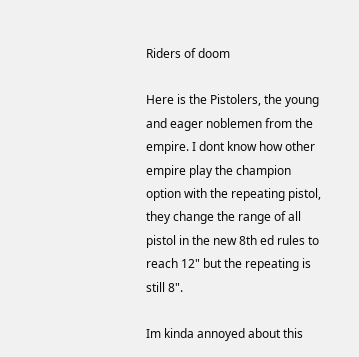Riders of doom

Here is the Pistolers, the young and eager noblemen from the empire. I dont know how other empire play the champion option with the repeating pistol, they change the range of all pistol in the new 8th ed rules to reach 12" but the repeating is still 8".

Im kinda annoyed about this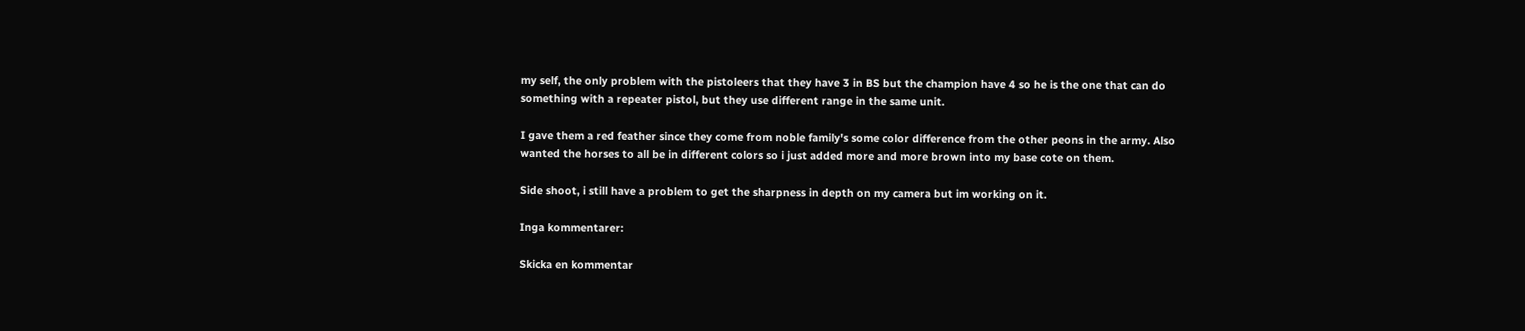my self, the only problem with the pistoleers that they have 3 in BS but the champion have 4 so he is the one that can do something with a repeater pistol, but they use different range in the same unit.

I gave them a red feather since they come from noble family's some color difference from the other peons in the army. Also wanted the horses to all be in different colors so i just added more and more brown into my base cote on them.

Side shoot, i still have a problem to get the sharpness in depth on my camera but im working on it.

Inga kommentarer:

Skicka en kommentar